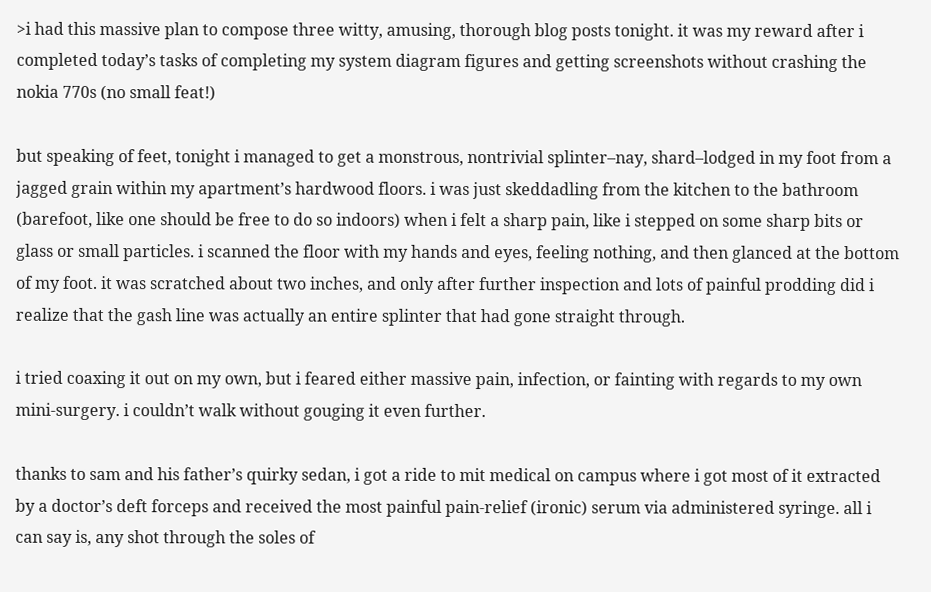>i had this massive plan to compose three witty, amusing, thorough blog posts tonight. it was my reward after i completed today’s tasks of completing my system diagram figures and getting screenshots without crashing the nokia 770s (no small feat!)

but speaking of feet, tonight i managed to get a monstrous, nontrivial splinter–nay, shard–lodged in my foot from a jagged grain within my apartment’s hardwood floors. i was just skeddadling from the kitchen to the bathroom (barefoot, like one should be free to do so indoors) when i felt a sharp pain, like i stepped on some sharp bits or glass or small particles. i scanned the floor with my hands and eyes, feeling nothing, and then glanced at the bottom of my foot. it was scratched about two inches, and only after further inspection and lots of painful prodding did i realize that the gash line was actually an entire splinter that had gone straight through.

i tried coaxing it out on my own, but i feared either massive pain, infection, or fainting with regards to my own mini-surgery. i couldn’t walk without gouging it even further.

thanks to sam and his father’s quirky sedan, i got a ride to mit medical on campus where i got most of it extracted by a doctor’s deft forceps and received the most painful pain-relief (ironic) serum via administered syringe. all i can say is, any shot through the soles of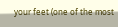your feet (one of the most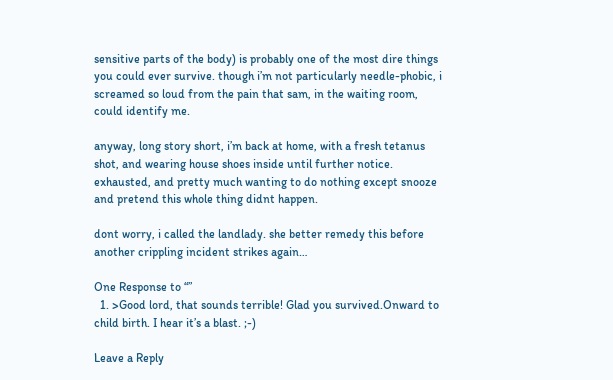sensitive parts of the body) is probably one of the most dire things you could ever survive. though i’m not particularly needle-phobic, i screamed so loud from the pain that sam, in the waiting room, could identify me.

anyway, long story short, i’m back at home, with a fresh tetanus shot, and wearing house shoes inside until further notice. exhausted, and pretty much wanting to do nothing except snooze and pretend this whole thing didnt happen.

dont worry, i called the landlady. she better remedy this before another crippling incident strikes again…

One Response to “”
  1. >Good lord, that sounds terrible! Glad you survived.Onward to child birth. I hear it’s a blast. ;-)

Leave a Reply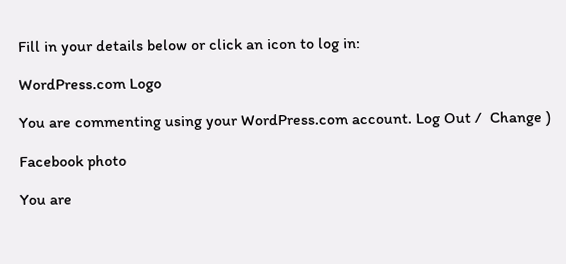Fill in your details below or click an icon to log in:

WordPress.com Logo

You are commenting using your WordPress.com account. Log Out /  Change )

Facebook photo

You are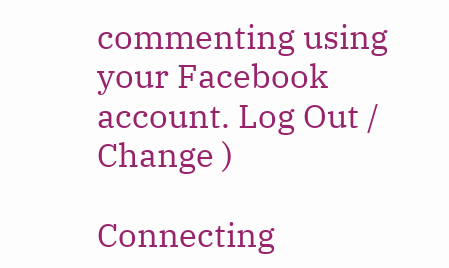commenting using your Facebook account. Log Out /  Change )

Connecting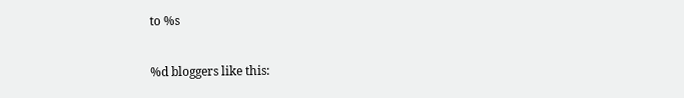to %s

%d bloggers like this: